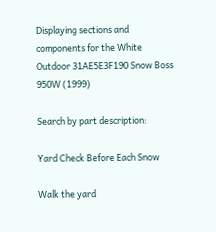Displaying sections and components for the White Outdoor 31AE5E3F190 Snow Boss 950W (1999)

Search by part description:

Yard Check Before Each Snow

Walk the yard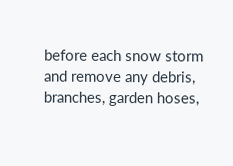before each snow storm and remove any debris, branches, garden hoses,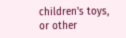children's toys, or other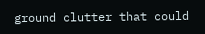ground clutter that could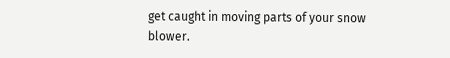get caught in moving parts of your snow blower.